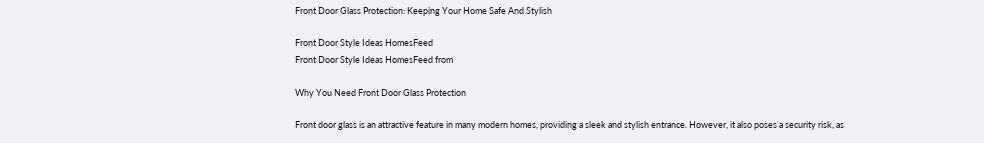Front Door Glass Protection: Keeping Your Home Safe And Stylish

Front Door Style Ideas HomesFeed
Front Door Style Ideas HomesFeed from

Why You Need Front Door Glass Protection

Front door glass is an attractive feature in many modern homes, providing a sleek and stylish entrance. However, it also poses a security risk, as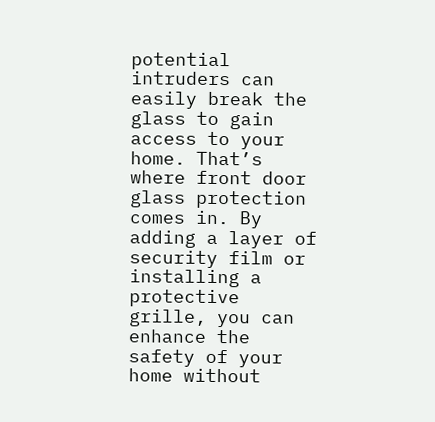potential intruders can easily break the glass to gain access to your home. That’s where front door glass protection comes in. By adding a layer of security film or installing a protective grille, you can enhance the safety of your home without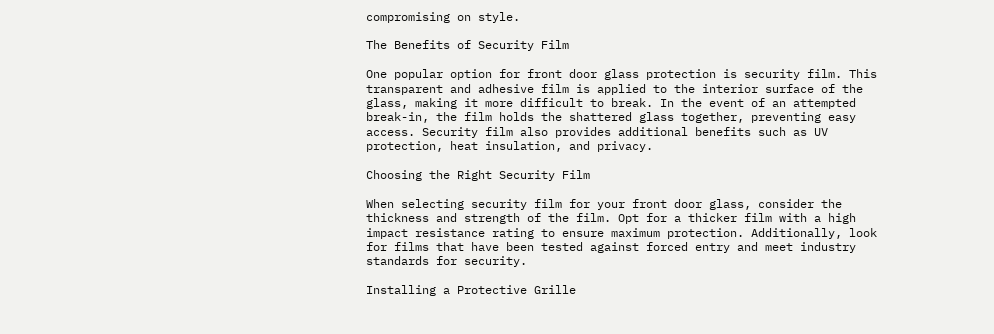compromising on style.

The Benefits of Security Film

One popular option for front door glass protection is security film. This transparent and adhesive film is applied to the interior surface of the glass, making it more difficult to break. In the event of an attempted break-in, the film holds the shattered glass together, preventing easy access. Security film also provides additional benefits such as UV protection, heat insulation, and privacy.

Choosing the Right Security Film

When selecting security film for your front door glass, consider the thickness and strength of the film. Opt for a thicker film with a high impact resistance rating to ensure maximum protection. Additionally, look for films that have been tested against forced entry and meet industry standards for security.

Installing a Protective Grille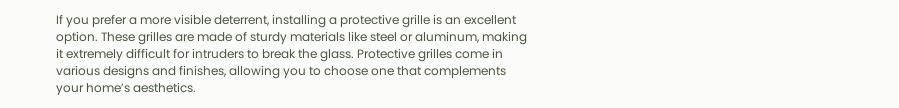If you prefer a more visible deterrent, installing a protective grille is an excellent option. These grilles are made of sturdy materials like steel or aluminum, making it extremely difficult for intruders to break the glass. Protective grilles come in various designs and finishes, allowing you to choose one that complements your home’s aesthetics.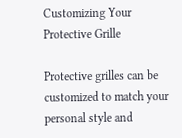Customizing Your Protective Grille

Protective grilles can be customized to match your personal style and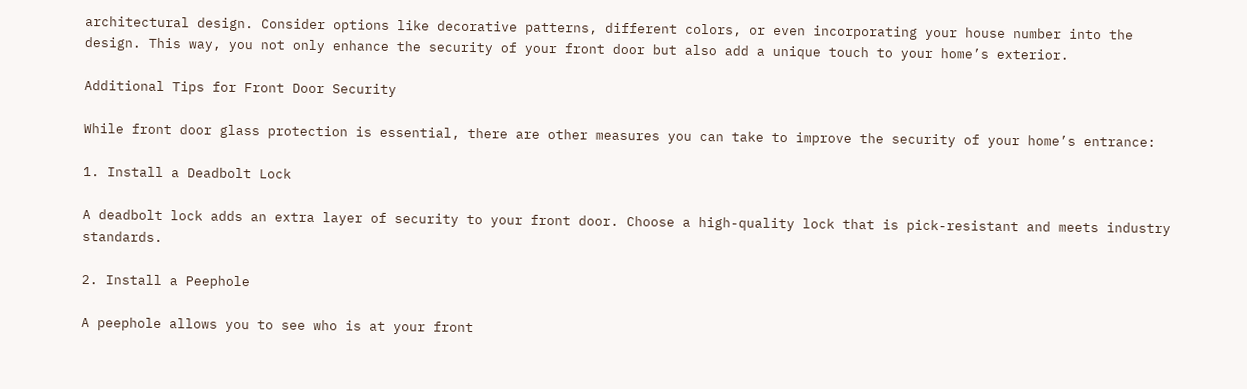architectural design. Consider options like decorative patterns, different colors, or even incorporating your house number into the design. This way, you not only enhance the security of your front door but also add a unique touch to your home’s exterior.

Additional Tips for Front Door Security

While front door glass protection is essential, there are other measures you can take to improve the security of your home’s entrance:

1. Install a Deadbolt Lock

A deadbolt lock adds an extra layer of security to your front door. Choose a high-quality lock that is pick-resistant and meets industry standards.

2. Install a Peephole

A peephole allows you to see who is at your front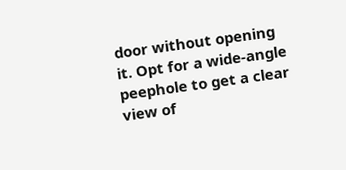door without opening it. Opt for a wide-angle peephole to get a clear view of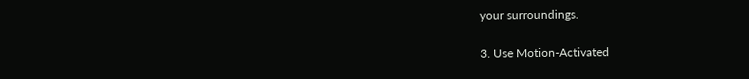your surroundings.

3. Use Motion-Activated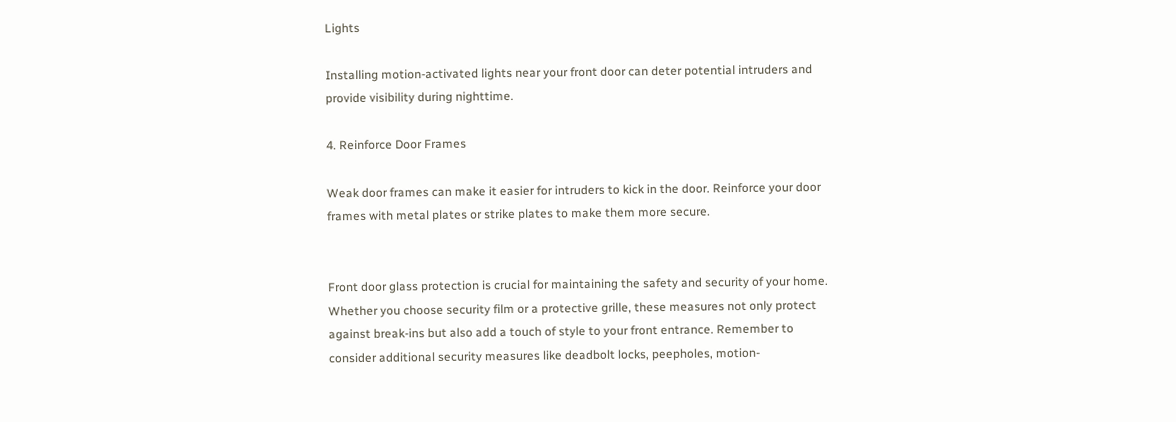Lights

Installing motion-activated lights near your front door can deter potential intruders and provide visibility during nighttime.

4. Reinforce Door Frames

Weak door frames can make it easier for intruders to kick in the door. Reinforce your door frames with metal plates or strike plates to make them more secure.


Front door glass protection is crucial for maintaining the safety and security of your home. Whether you choose security film or a protective grille, these measures not only protect against break-ins but also add a touch of style to your front entrance. Remember to consider additional security measures like deadbolt locks, peepholes, motion-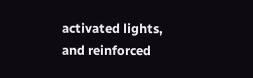activated lights, and reinforced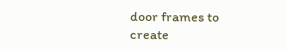door frames to create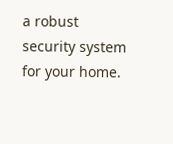a robust security system for your home.